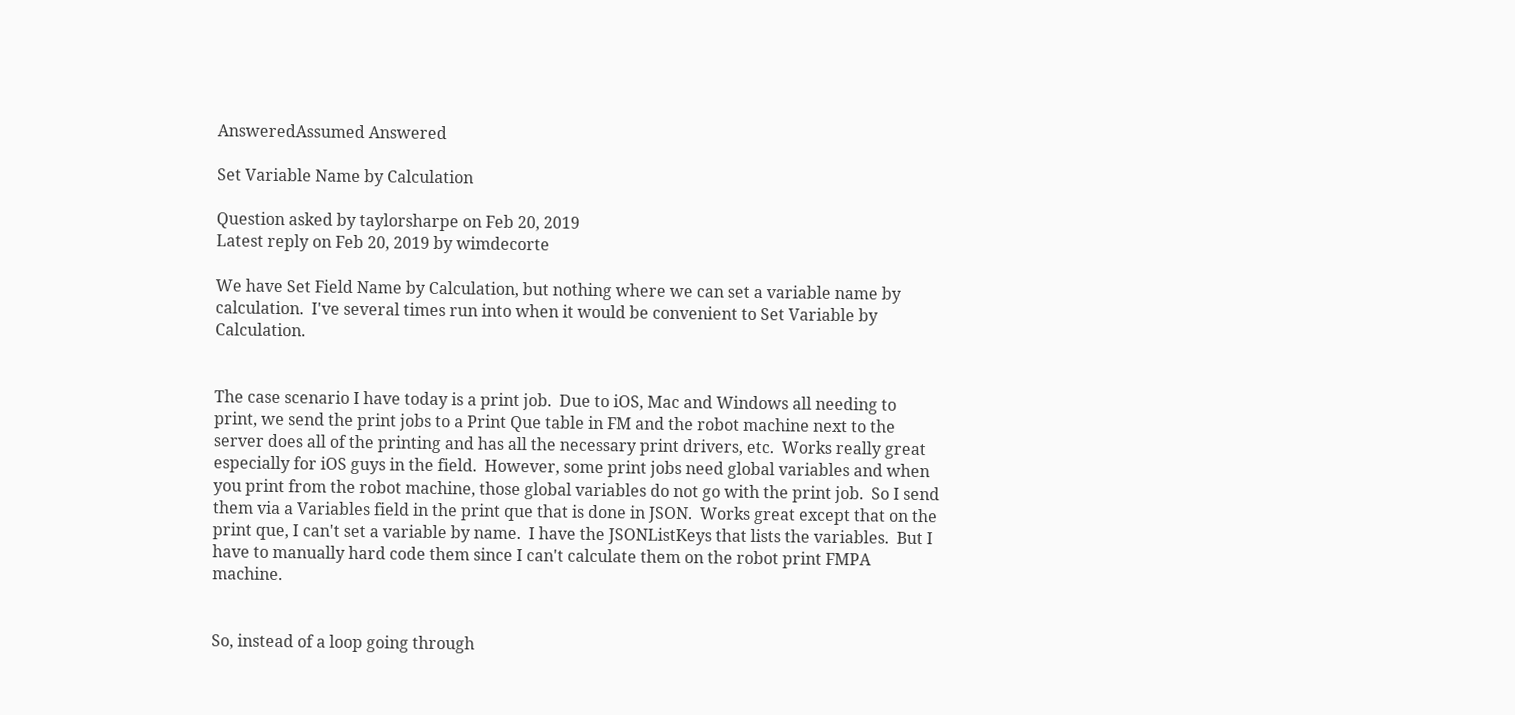AnsweredAssumed Answered

Set Variable Name by Calculation

Question asked by taylorsharpe on Feb 20, 2019
Latest reply on Feb 20, 2019 by wimdecorte

We have Set Field Name by Calculation, but nothing where we can set a variable name by calculation.  I've several times run into when it would be convenient to Set Variable by Calculation.


The case scenario I have today is a print job.  Due to iOS, Mac and Windows all needing to print, we send the print jobs to a Print Que table in FM and the robot machine next to the server does all of the printing and has all the necessary print drivers, etc.  Works really great especially for iOS guys in the field.  However, some print jobs need global variables and when you print from the robot machine, those global variables do not go with the print job.  So I send them via a Variables field in the print que that is done in JSON.  Works great except that on the print que, I can't set a variable by name.  I have the JSONListKeys that lists the variables.  But I have to manually hard code them since I can't calculate them on the robot print FMPA machine.


So, instead of a loop going through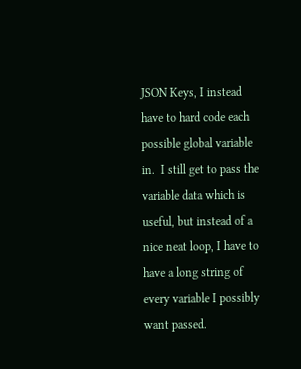JSON Keys, I instead have to hard code each possible global variable in.  I still get to pass the variable data which is useful, but instead of a nice neat loop, I have to have a long string of every variable I possibly want passed.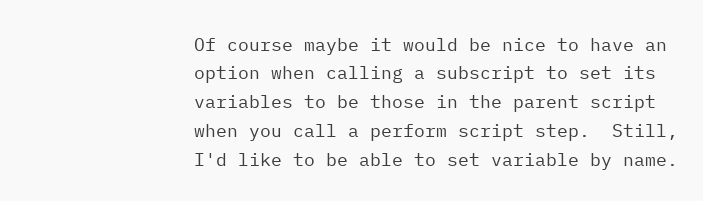Of course maybe it would be nice to have an option when calling a subscript to set its variables to be those in the parent script when you call a perform script step.  Still, I'd like to be able to set variable by name.